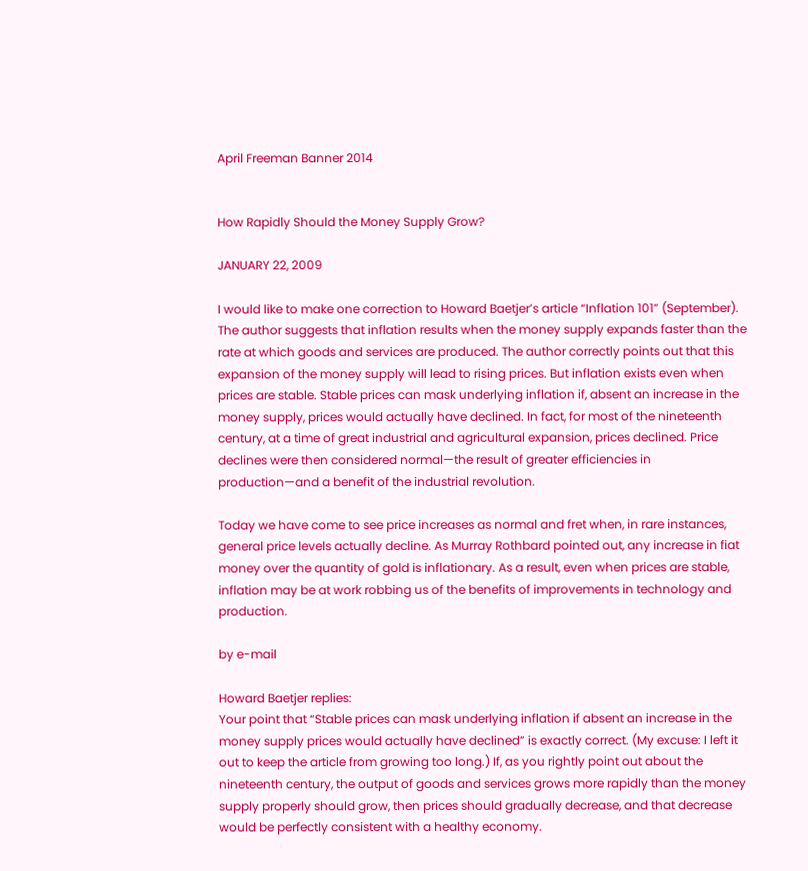April Freeman Banner 2014


How Rapidly Should the Money Supply Grow?

JANUARY 22, 2009

I would like to make one correction to Howard Baetjer’s article “Inflation 101” (September). The author suggests that inflation results when the money supply expands faster than the rate at which goods and services are produced. The author correctly points out that this expansion of the money supply will lead to rising prices. But inflation exists even when prices are stable. Stable prices can mask underlying inflation if, absent an increase in the money supply, prices would actually have declined. In fact, for most of the nineteenth century, at a time of great industrial and agricultural expansion, prices declined. Price declines were then considered normal—the result of greater efficiencies in production—and a benefit of the industrial revolution.

Today we have come to see price increases as normal and fret when, in rare instances, general price levels actually decline. As Murray Rothbard pointed out, any increase in fiat money over the quantity of gold is inflationary. As a result, even when prices are stable, inflation may be at work robbing us of the benefits of improvements in technology and production.

by e-mail

Howard Baetjer replies:
Your point that “Stable prices can mask underlying inflation if absent an increase in the money supply prices would actually have declined” is exactly correct. (My excuse: I left it out to keep the article from growing too long.) If, as you rightly point out about the nineteenth century, the output of goods and services grows more rapidly than the money supply properly should grow, then prices should gradually decrease, and that decrease would be perfectly consistent with a healthy economy.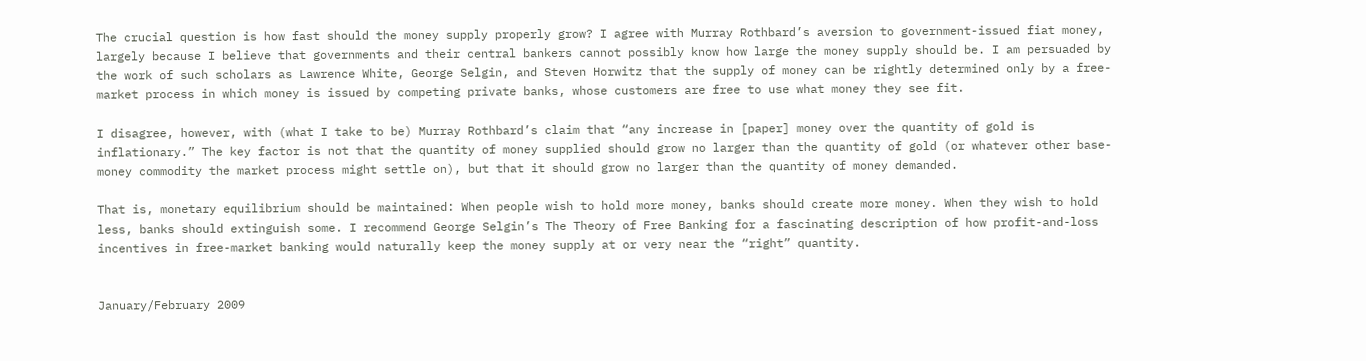The crucial question is how fast should the money supply properly grow? I agree with Murray Rothbard’s aversion to government-issued fiat money, largely because I believe that governments and their central bankers cannot possibly know how large the money supply should be. I am persuaded by the work of such scholars as Lawrence White, George Selgin, and Steven Horwitz that the supply of money can be rightly determined only by a free-market process in which money is issued by competing private banks, whose customers are free to use what money they see fit.

I disagree, however, with (what I take to be) Murray Rothbard’s claim that “any increase in [paper] money over the quantity of gold is inflationary.” The key factor is not that the quantity of money supplied should grow no larger than the quantity of gold (or whatever other base-money commodity the market process might settle on), but that it should grow no larger than the quantity of money demanded.

That is, monetary equilibrium should be maintained: When people wish to hold more money, banks should create more money. When they wish to hold less, banks should extinguish some. I recommend George Selgin’s The Theory of Free Banking for a fascinating description of how profit-and-loss incentives in free-market banking would naturally keep the money supply at or very near the “right” quantity.


January/February 2009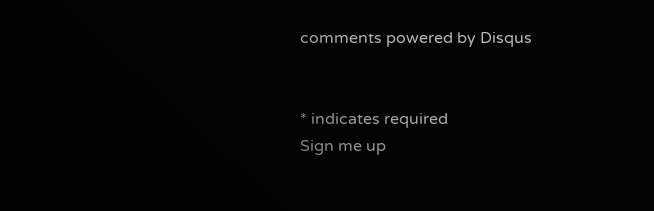comments powered by Disqus


* indicates required
Sign me up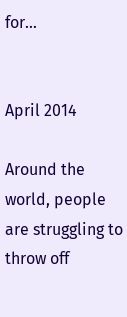for...


April 2014

Around the world, people are struggling to throw off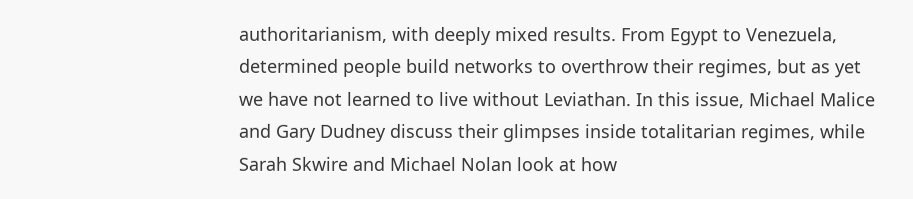authoritarianism, with deeply mixed results. From Egypt to Venezuela, determined people build networks to overthrow their regimes, but as yet we have not learned to live without Leviathan. In this issue, Michael Malice and Gary Dudney discuss their glimpses inside totalitarian regimes, while Sarah Skwire and Michael Nolan look at how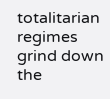totalitarian regimes grind down the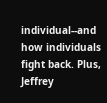individual--and how individuals fight back. Plus, Jeffrey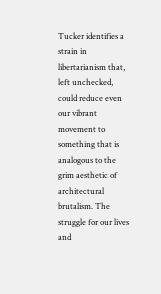Tucker identifies a strain in libertarianism that, left unchecked, could reduce even our vibrant movement to something that is analogous to the grim aesthetic of architectural brutalism. The struggle for our lives and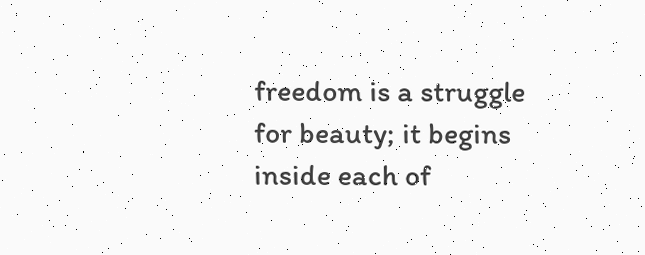freedom is a struggle for beauty; it begins inside each of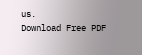us.
Download Free PDF